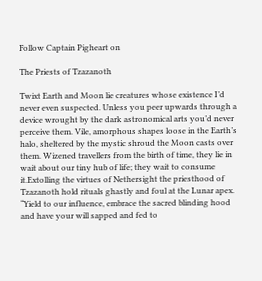Follow Captain Pigheart on

The Priests of Tzazanoth

Twixt Earth and Moon lie creatures whose existence I’d never even suspected. Unless you peer upwards through a device wrought by the dark astronomical arts you’d never perceive them. Vile, amorphous shapes loose in the Earth’s halo, sheltered by the mystic shroud the Moon casts over them. Wizened travellers from the birth of time, they lie in wait about our tiny hub of life; they wait to consume it.Extolling the virtues of Nethersight the priesthood of Tzazanoth hold rituals ghastly and foul at the Lunar apex. “Yield to our influence, embrace the sacred blinding hood and have your will sapped and fed to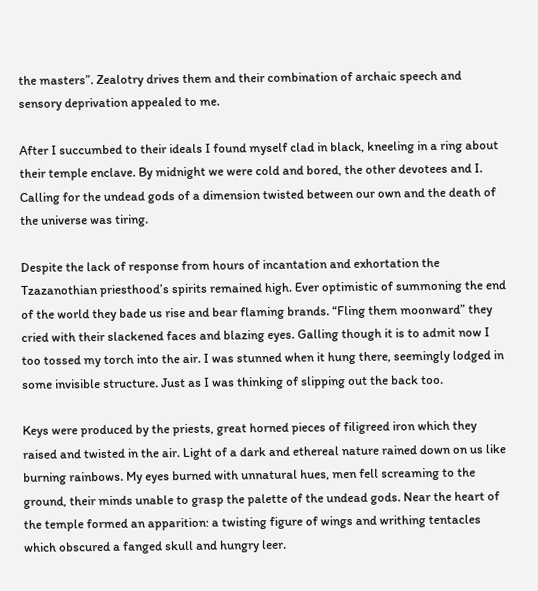the masters”. Zealotry drives them and their combination of archaic speech and sensory deprivation appealed to me.

After I succumbed to their ideals I found myself clad in black, kneeling in a ring about their temple enclave. By midnight we were cold and bored, the other devotees and I. Calling for the undead gods of a dimension twisted between our own and the death of the universe was tiring.

Despite the lack of response from hours of incantation and exhortation the Tzazanothian priesthood’s spirits remained high. Ever optimistic of summoning the end of the world they bade us rise and bear flaming brands. “Fling them moonward” they cried with their slackened faces and blazing eyes. Galling though it is to admit now I too tossed my torch into the air. I was stunned when it hung there, seemingly lodged in some invisible structure. Just as I was thinking of slipping out the back too.

Keys were produced by the priests, great horned pieces of filigreed iron which they raised and twisted in the air. Light of a dark and ethereal nature rained down on us like burning rainbows. My eyes burned with unnatural hues, men fell screaming to the ground, their minds unable to grasp the palette of the undead gods. Near the heart of the temple formed an apparition: a twisting figure of wings and writhing tentacles which obscured a fanged skull and hungry leer.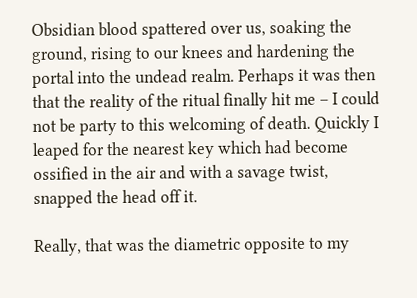Obsidian blood spattered over us, soaking the ground, rising to our knees and hardening the portal into the undead realm. Perhaps it was then that the reality of the ritual finally hit me – I could not be party to this welcoming of death. Quickly I leaped for the nearest key which had become ossified in the air and with a savage twist, snapped the head off it.

Really, that was the diametric opposite to my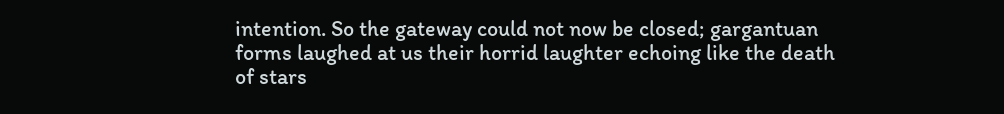intention. So the gateway could not now be closed; gargantuan forms laughed at us their horrid laughter echoing like the death of stars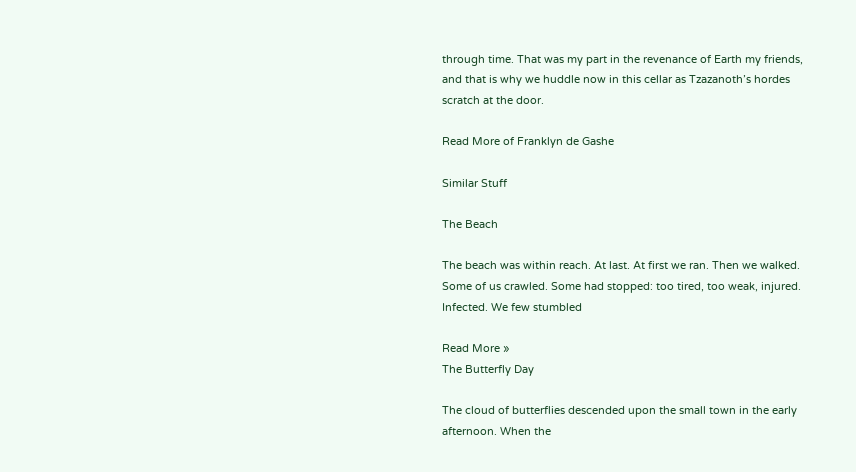through time. That was my part in the revenance of Earth my friends, and that is why we huddle now in this cellar as Tzazanoth’s hordes scratch at the door.

Read More of Franklyn de Gashe

Similar Stuff

The Beach

The beach was within reach. At last. At first we ran. Then we walked. Some of us crawled. Some had stopped: too tired, too weak, injured. Infected. We few stumbled

Read More »
The Butterfly Day

The cloud of butterflies descended upon the small town in the early afternoon. When the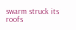swarm struck its roofs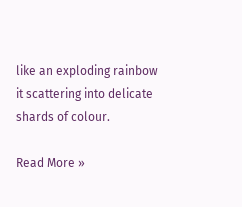like an exploding rainbow it scattering into delicate shards of colour.

Read More »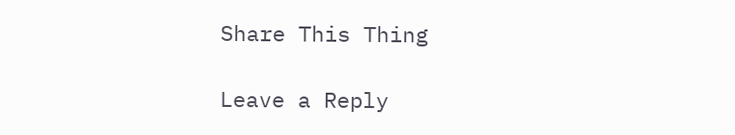Share This Thing

Leave a Reply